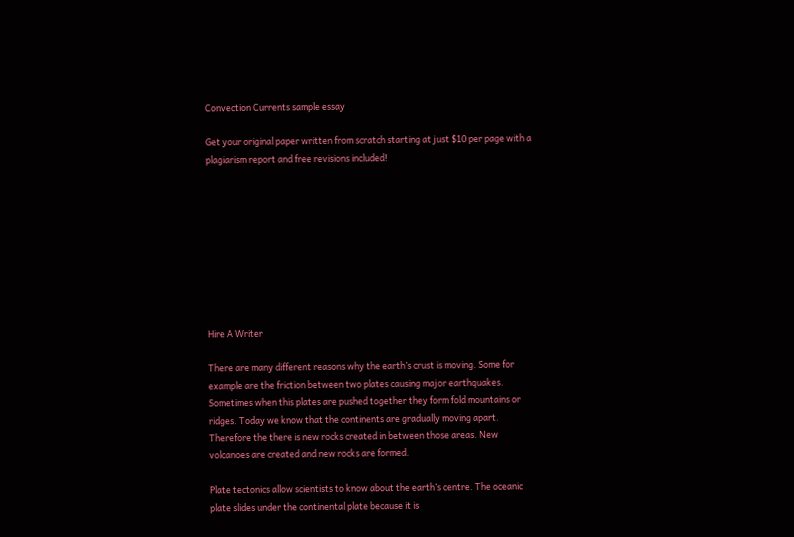Convection Currents sample essay

Get your original paper written from scratch starting at just $10 per page with a plagiarism report and free revisions included!









Hire A Writer

There are many different reasons why the earth’s crust is moving. Some for example are the friction between two plates causing major earthquakes. Sometimes when this plates are pushed together they form fold mountains or ridges. Today we know that the continents are gradually moving apart. Therefore the there is new rocks created in between those areas. New volcanoes are created and new rocks are formed.

Plate tectonics allow scientists to know about the earth’s centre. The oceanic plate slides under the continental plate because it is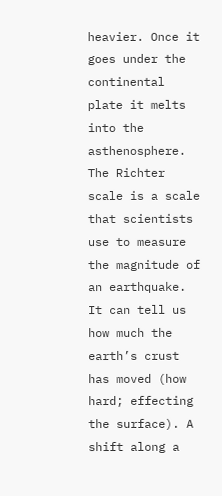heavier. Once it goes under the continental plate it melts into the asthenosphere. The Richter scale is a scale that scientists use to measure the magnitude of an earthquake. It can tell us how much the earth’s crust has moved (how hard; effecting the surface). A shift along a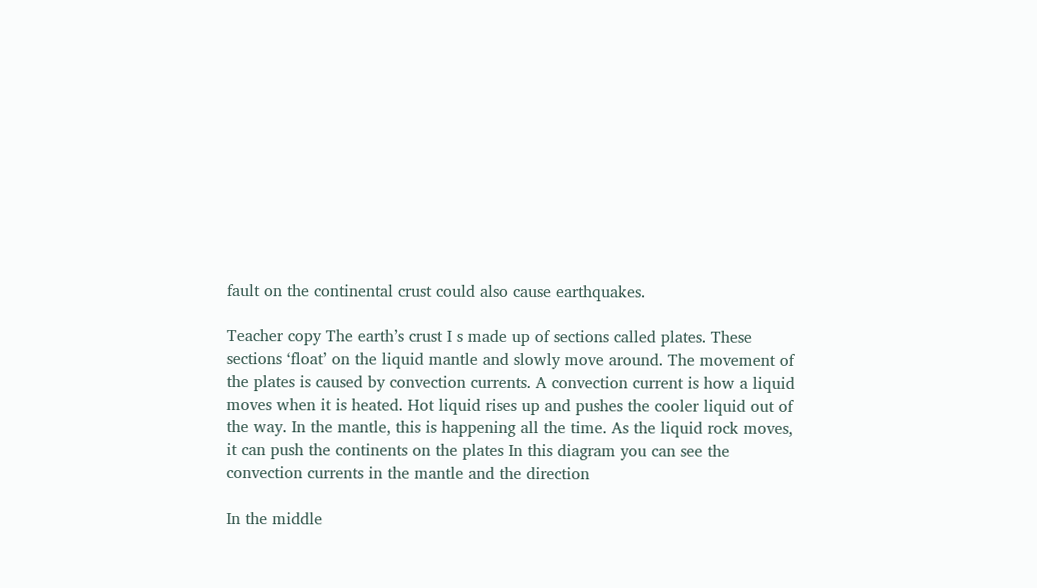fault on the continental crust could also cause earthquakes.

Teacher copy The earth’s crust I s made up of sections called plates. These sections ‘float’ on the liquid mantle and slowly move around. The movement of the plates is caused by convection currents. A convection current is how a liquid moves when it is heated. Hot liquid rises up and pushes the cooler liquid out of the way. In the mantle, this is happening all the time. As the liquid rock moves, it can push the continents on the plates In this diagram you can see the convection currents in the mantle and the direction

In the middle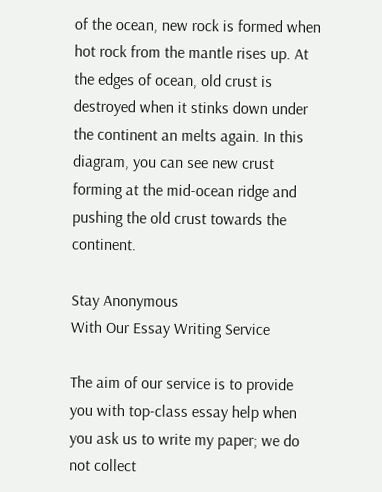of the ocean, new rock is formed when hot rock from the mantle rises up. At the edges of ocean, old crust is destroyed when it stinks down under the continent an melts again. In this diagram, you can see new crust forming at the mid-ocean ridge and pushing the old crust towards the continent.

Stay Anonymous
With Our Essay Writing Service

The aim of our service is to provide you with top-class essay help when you ask us to write my paper; we do not collect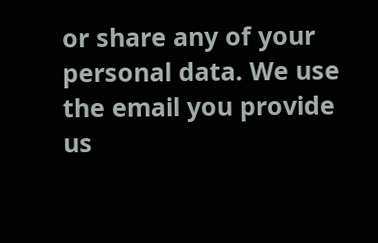or share any of your personal data. We use the email you provide us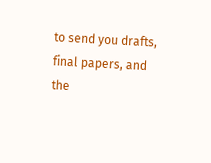to send you drafts, final papers, and the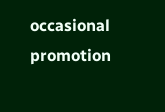occasional promotion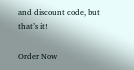and discount code, but that’s it!

Order Now